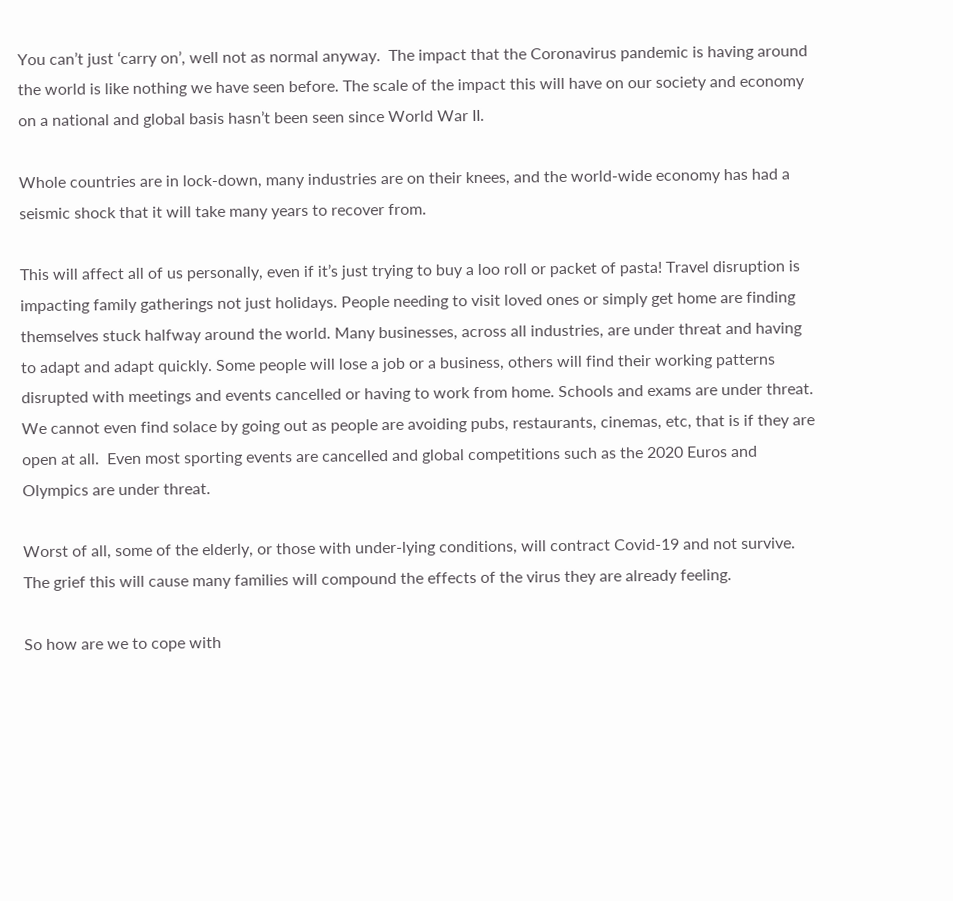You can’t just ‘carry on’, well not as normal anyway.  The impact that the Coronavirus pandemic is having around the world is like nothing we have seen before. The scale of the impact this will have on our society and economy on a national and global basis hasn’t been seen since World War II.

Whole countries are in lock-down, many industries are on their knees, and the world-wide economy has had a seismic shock that it will take many years to recover from.

This will affect all of us personally, even if it’s just trying to buy a loo roll or packet of pasta! Travel disruption is impacting family gatherings not just holidays. People needing to visit loved ones or simply get home are finding themselves stuck halfway around the world. Many businesses, across all industries, are under threat and having to adapt and adapt quickly. Some people will lose a job or a business, others will find their working patterns disrupted with meetings and events cancelled or having to work from home. Schools and exams are under threat. We cannot even find solace by going out as people are avoiding pubs, restaurants, cinemas, etc, that is if they are open at all.  Even most sporting events are cancelled and global competitions such as the 2020 Euros and Olympics are under threat.

Worst of all, some of the elderly, or those with under-lying conditions, will contract Covid-19 and not survive. The grief this will cause many families will compound the effects of the virus they are already feeling.

So how are we to cope with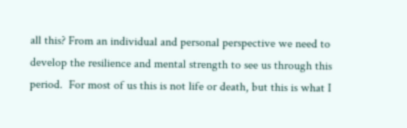all this? From an individual and personal perspective we need to develop the resilience and mental strength to see us through this period.  For most of us this is not life or death, but this is what I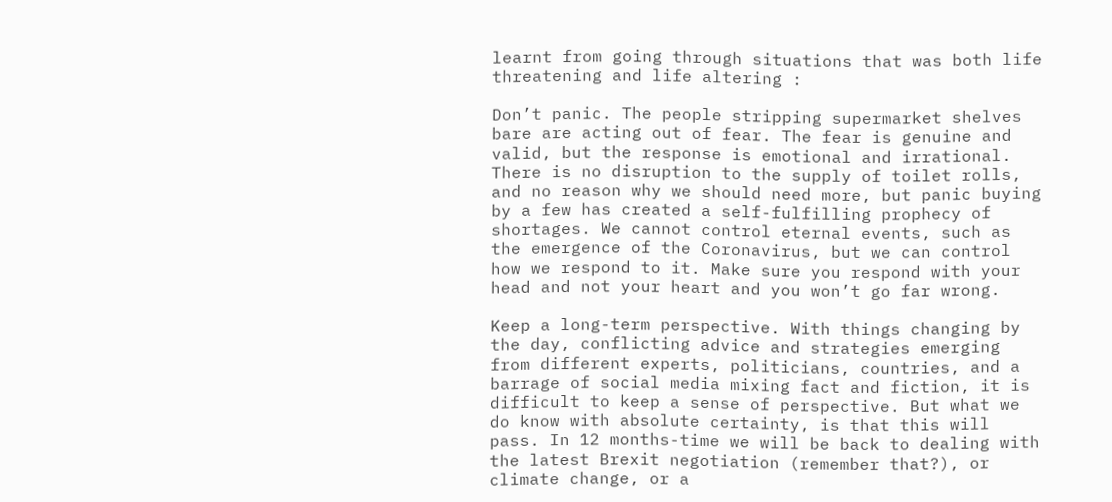learnt from going through situations that was both life threatening and life altering :

Don’t panic. The people stripping supermarket shelves bare are acting out of fear. The fear is genuine and valid, but the response is emotional and irrational. There is no disruption to the supply of toilet rolls, and no reason why we should need more, but panic buying by a few has created a self-fulfilling prophecy of shortages. We cannot control eternal events, such as the emergence of the Coronavirus, but we can control how we respond to it. Make sure you respond with your head and not your heart and you won’t go far wrong.

Keep a long-term perspective. With things changing by the day, conflicting advice and strategies emerging from different experts, politicians, countries, and a barrage of social media mixing fact and fiction, it is difficult to keep a sense of perspective. But what we do know with absolute certainty, is that this will pass. In 12 months-time we will be back to dealing with the latest Brexit negotiation (remember that?), or climate change, or a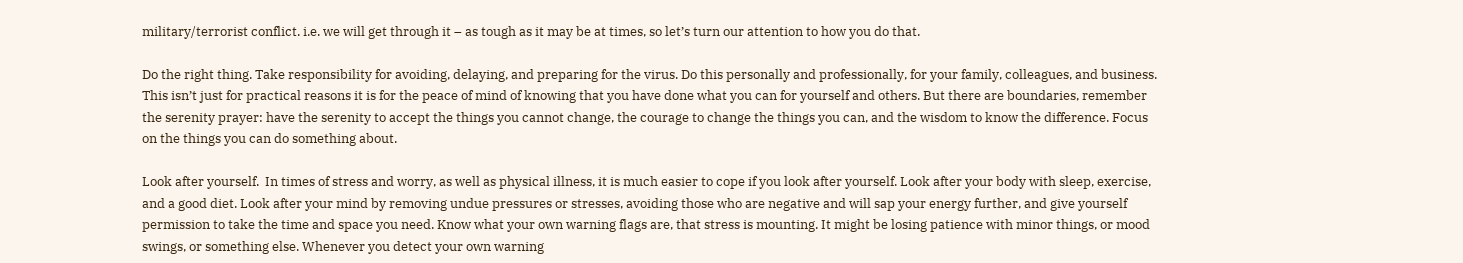military/terrorist conflict. i.e. we will get through it – as tough as it may be at times, so let’s turn our attention to how you do that.

Do the right thing. Take responsibility for avoiding, delaying, and preparing for the virus. Do this personally and professionally, for your family, colleagues, and business.  This isn’t just for practical reasons it is for the peace of mind of knowing that you have done what you can for yourself and others. But there are boundaries, remember the serenity prayer: have the serenity to accept the things you cannot change, the courage to change the things you can, and the wisdom to know the difference. Focus on the things you can do something about.

Look after yourself.  In times of stress and worry, as well as physical illness, it is much easier to cope if you look after yourself. Look after your body with sleep, exercise, and a good diet. Look after your mind by removing undue pressures or stresses, avoiding those who are negative and will sap your energy further, and give yourself permission to take the time and space you need. Know what your own warning flags are, that stress is mounting. It might be losing patience with minor things, or mood swings, or something else. Whenever you detect your own warning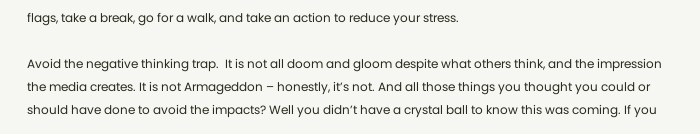flags, take a break, go for a walk, and take an action to reduce your stress.

Avoid the negative thinking trap.  It is not all doom and gloom despite what others think, and the impression the media creates. It is not Armageddon – honestly, it’s not. And all those things you thought you could or should have done to avoid the impacts? Well you didn’t have a crystal ball to know this was coming. If you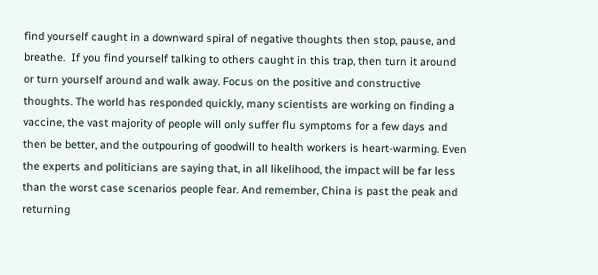find yourself caught in a downward spiral of negative thoughts then stop, pause, and breathe.  If you find yourself talking to others caught in this trap, then turn it around or turn yourself around and walk away. Focus on the positive and constructive thoughts. The world has responded quickly, many scientists are working on finding a vaccine, the vast majority of people will only suffer flu symptoms for a few days and then be better, and the outpouring of goodwill to health workers is heart-warming. Even the experts and politicians are saying that, in all likelihood, the impact will be far less than the worst case scenarios people fear. And remember, China is past the peak and returning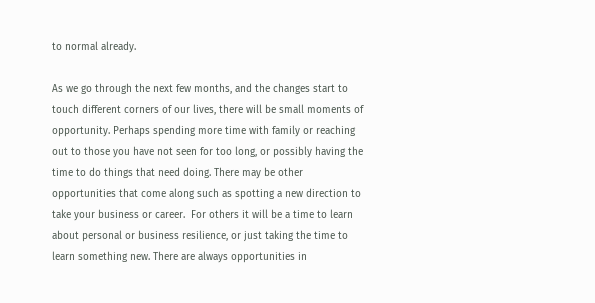to normal already.

As we go through the next few months, and the changes start to touch different corners of our lives, there will be small moments of opportunity. Perhaps spending more time with family or reaching out to those you have not seen for too long, or possibly having the time to do things that need doing. There may be other opportunities that come along such as spotting a new direction to take your business or career.  For others it will be a time to learn about personal or business resilience, or just taking the time to learn something new. There are always opportunities in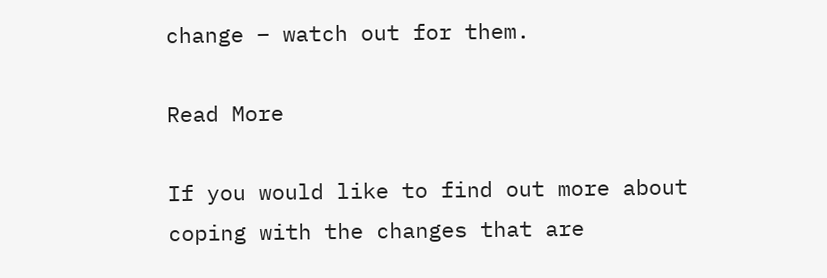change – watch out for them.

Read More

If you would like to find out more about coping with the changes that are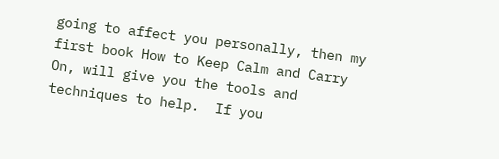going to affect you personally, then my first book How to Keep Calm and Carry On, will give you the tools and techniques to help.  If you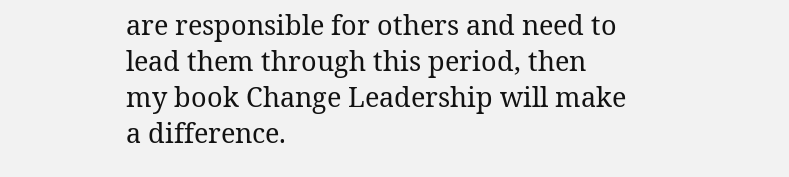are responsible for others and need to lead them through this period, then my book Change Leadership will make a difference.